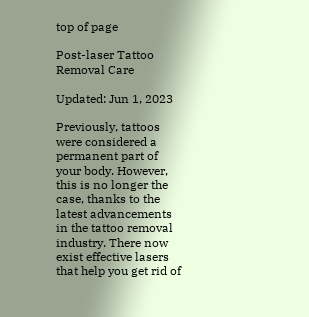top of page

Post-laser Tattoo Removal Care

Updated: Jun 1, 2023

Previously, tattoos were considered a permanent part of your body. However, this is no longer the case, thanks to the latest advancements in the tattoo removal industry. There now exist effective lasers that help you get rid of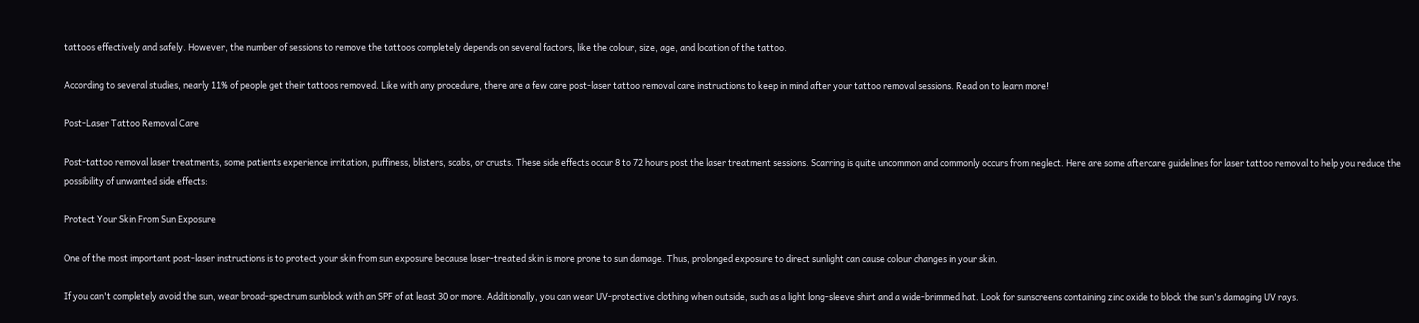tattoos effectively and safely. However, the number of sessions to remove the tattoos completely depends on several factors, like the colour, size, age, and location of the tattoo.

According to several studies, nearly 11% of people get their tattoos removed. Like with any procedure, there are a few care post-laser tattoo removal care instructions to keep in mind after your tattoo removal sessions. Read on to learn more!

Post-Laser Tattoo Removal Care

Post-tattoo removal laser treatments, some patients experience irritation, puffiness, blisters, scabs, or crusts. These side effects occur 8 to 72 hours post the laser treatment sessions. Scarring is quite uncommon and commonly occurs from neglect. Here are some aftercare guidelines for laser tattoo removal to help you reduce the possibility of unwanted side effects:

Protect Your Skin From Sun Exposure

One of the most important post-laser instructions is to protect your skin from sun exposure because laser-treated skin is more prone to sun damage. Thus, prolonged exposure to direct sunlight can cause colour changes in your skin.

If you can't completely avoid the sun, wear broad-spectrum sunblock with an SPF of at least 30 or more. Additionally, you can wear UV-protective clothing when outside, such as a light long-sleeve shirt and a wide-brimmed hat. Look for sunscreens containing zinc oxide to block the sun's damaging UV rays.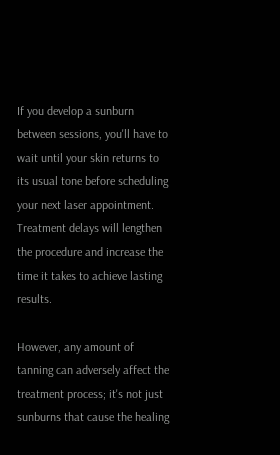If you develop a sunburn between sessions, you'll have to wait until your skin returns to its usual tone before scheduling your next laser appointment. Treatment delays will lengthen the procedure and increase the time it takes to achieve lasting results.

However, any amount of tanning can adversely affect the treatment process; it's not just sunburns that cause the healing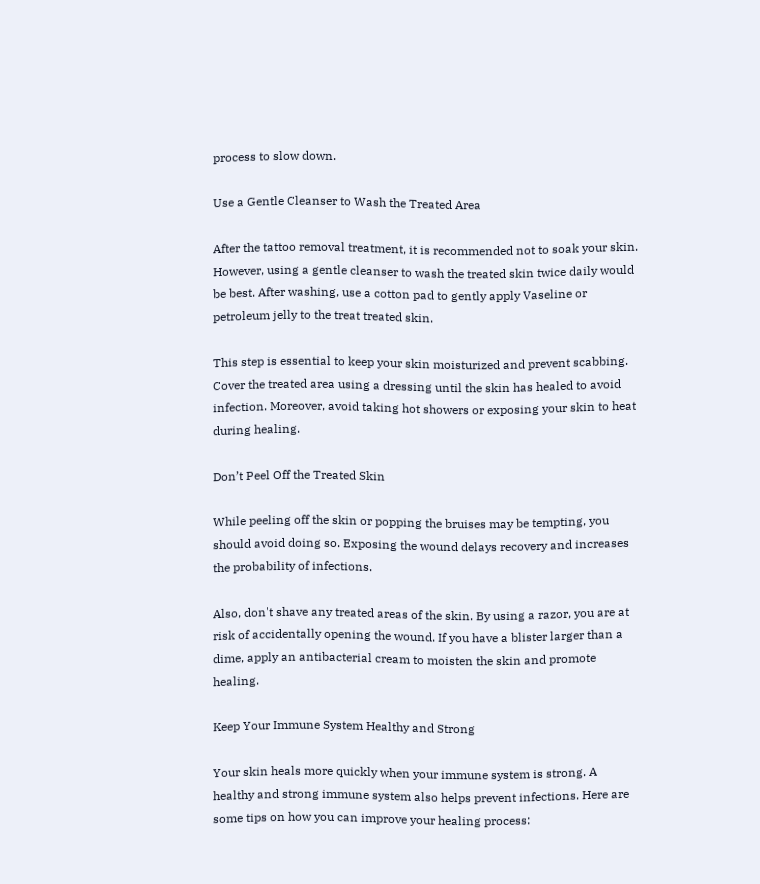process to slow down.

Use a Gentle Cleanser to Wash the Treated Area

After the tattoo removal treatment, it is recommended not to soak your skin. However, using a gentle cleanser to wash the treated skin twice daily would be best. After washing, use a cotton pad to gently apply Vaseline or petroleum jelly to the treat treated skin.

This step is essential to keep your skin moisturized and prevent scabbing. Cover the treated area using a dressing until the skin has healed to avoid infection. Moreover, avoid taking hot showers or exposing your skin to heat during healing.

Don’t Peel Off the Treated Skin

While peeling off the skin or popping the bruises may be tempting, you should avoid doing so. Exposing the wound delays recovery and increases the probability of infections.

Also, don't shave any treated areas of the skin. By using a razor, you are at risk of accidentally opening the wound. If you have a blister larger than a dime, apply an antibacterial cream to moisten the skin and promote healing.

Keep Your Immune System Healthy and Strong

Your skin heals more quickly when your immune system is strong. A healthy and strong immune system also helps prevent infections. Here are some tips on how you can improve your healing process: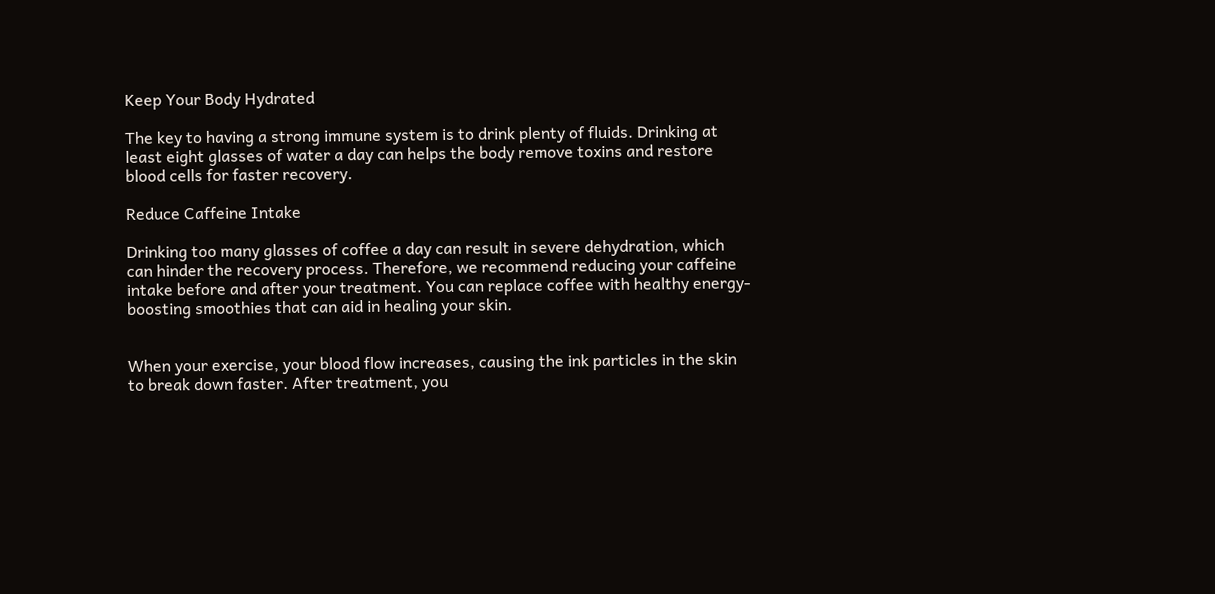Keep Your Body Hydrated

The key to having a strong immune system is to drink plenty of fluids. Drinking at least eight glasses of water a day can helps the body remove toxins and restore blood cells for faster recovery.

Reduce Caffeine Intake

Drinking too many glasses of coffee a day can result in severe dehydration, which can hinder the recovery process. Therefore, we recommend reducing your caffeine intake before and after your treatment. You can replace coffee with healthy energy-boosting smoothies that can aid in healing your skin.


When your exercise, your blood flow increases, causing the ink particles in the skin to break down faster. After treatment, you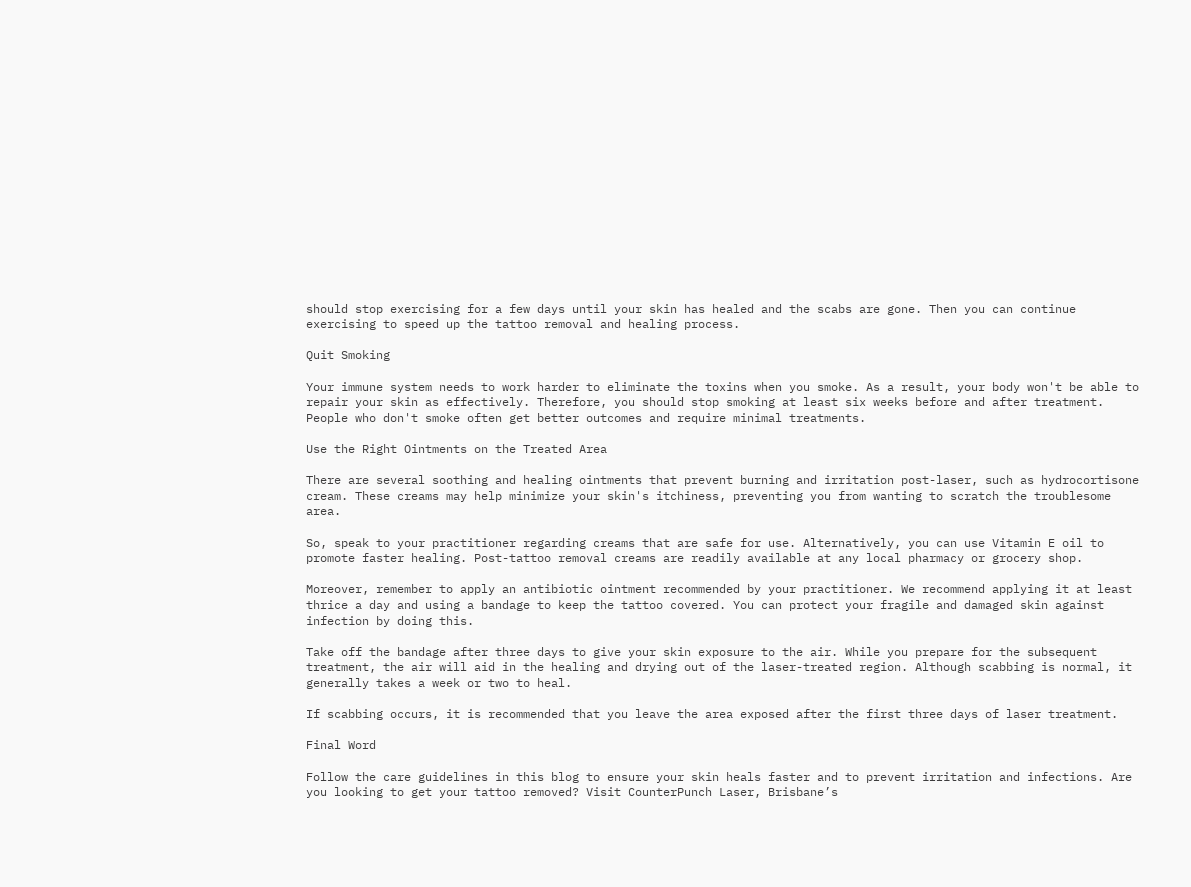should stop exercising for a few days until your skin has healed and the scabs are gone. Then you can continue exercising to speed up the tattoo removal and healing process.

Quit Smoking

Your immune system needs to work harder to eliminate the toxins when you smoke. As a result, your body won't be able to repair your skin as effectively. Therefore, you should stop smoking at least six weeks before and after treatment. People who don't smoke often get better outcomes and require minimal treatments.

Use the Right Ointments on the Treated Area

There are several soothing and healing ointments that prevent burning and irritation post-laser, such as hydrocortisone cream. These creams may help minimize your skin's itchiness, preventing you from wanting to scratch the troublesome area.

So, speak to your practitioner regarding creams that are safe for use. Alternatively, you can use Vitamin E oil to promote faster healing. Post-tattoo removal creams are readily available at any local pharmacy or grocery shop.

Moreover, remember to apply an antibiotic ointment recommended by your practitioner. We recommend applying it at least thrice a day and using a bandage to keep the tattoo covered. You can protect your fragile and damaged skin against infection by doing this.

Take off the bandage after three days to give your skin exposure to the air. While you prepare for the subsequent treatment, the air will aid in the healing and drying out of the laser-treated region. Although scabbing is normal, it generally takes a week or two to heal.

If scabbing occurs, it is recommended that you leave the area exposed after the first three days of laser treatment.

Final Word

Follow the care guidelines in this blog to ensure your skin heals faster and to prevent irritation and infections. Are you looking to get your tattoo removed? Visit CounterPunch Laser, Brisbane’s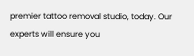premier tattoo removal studio, today. Our experts will ensure you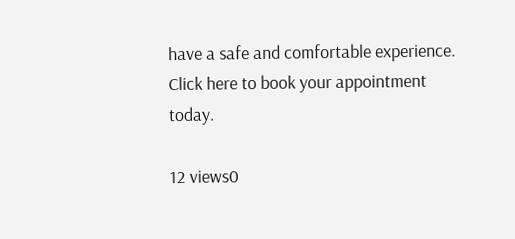have a safe and comfortable experience. Click here to book your appointment today.

12 views0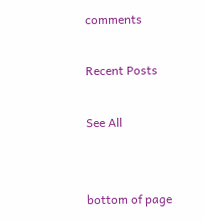comments

Recent Posts

See All


bottom of page